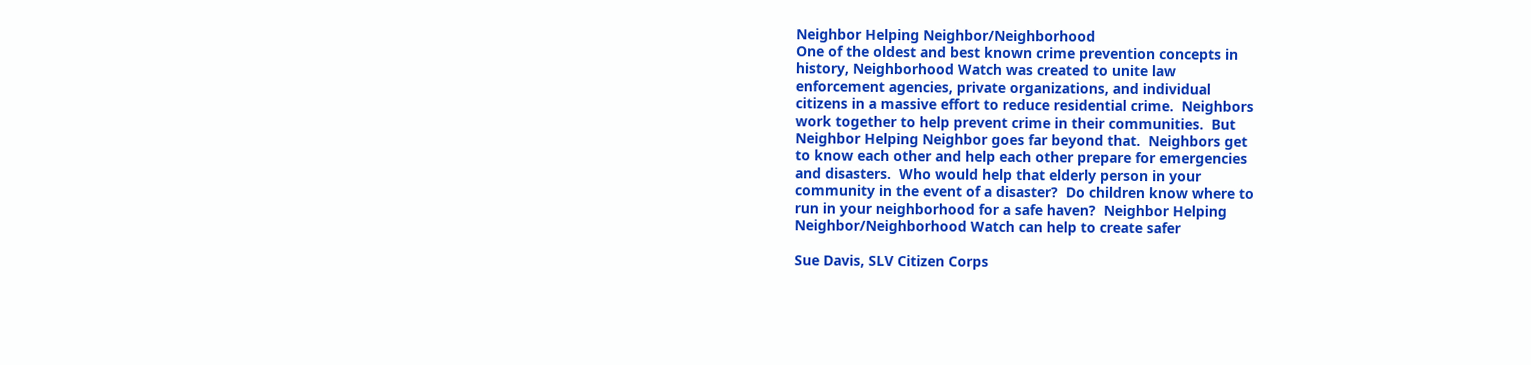Neighbor Helping Neighbor/Neighborhood
One of the oldest and best known crime prevention concepts in
history, Neighborhood Watch was created to unite law
enforcement agencies, private organizations, and individual
citizens in a massive effort to reduce residential crime.  Neighbors
work together to help prevent crime in their communities.  But
Neighbor Helping Neighbor goes far beyond that.  Neighbors get
to know each other and help each other prepare for emergencies
and disasters.  Who would help that elderly person in your
community in the event of a disaster?  Do children know where to
run in your neighborhood for a safe haven?  Neighbor Helping
Neighbor/Neighborhood Watch can help to create safer

Sue Davis, SLV Citizen Corps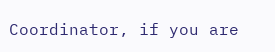Coordinator, if you are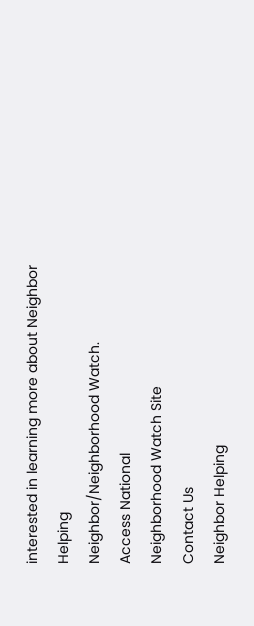interested in learning more about Neighbor Helping
Neighbor/Neighborhood Watch.
Access National
Neighborhood Watch Site
Contact Us
Neighbor Helping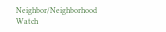Neighbor/Neighborhood Watch